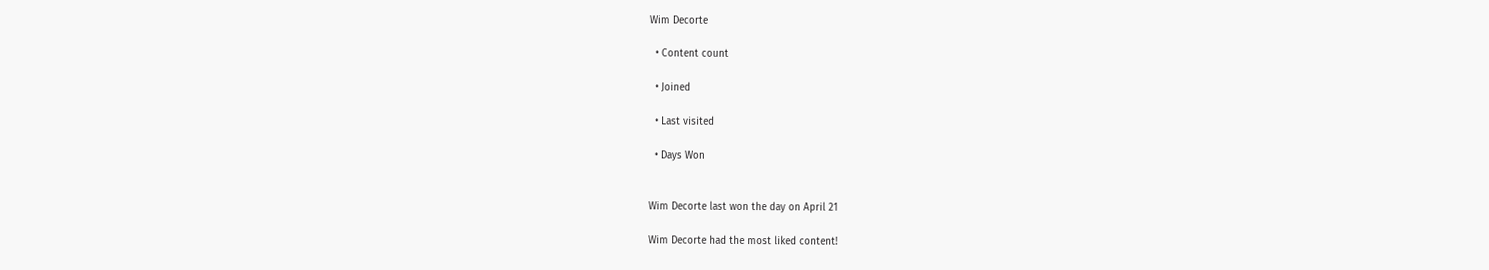Wim Decorte

  • Content count

  • Joined

  • Last visited

  • Days Won


Wim Decorte last won the day on April 21

Wim Decorte had the most liked content!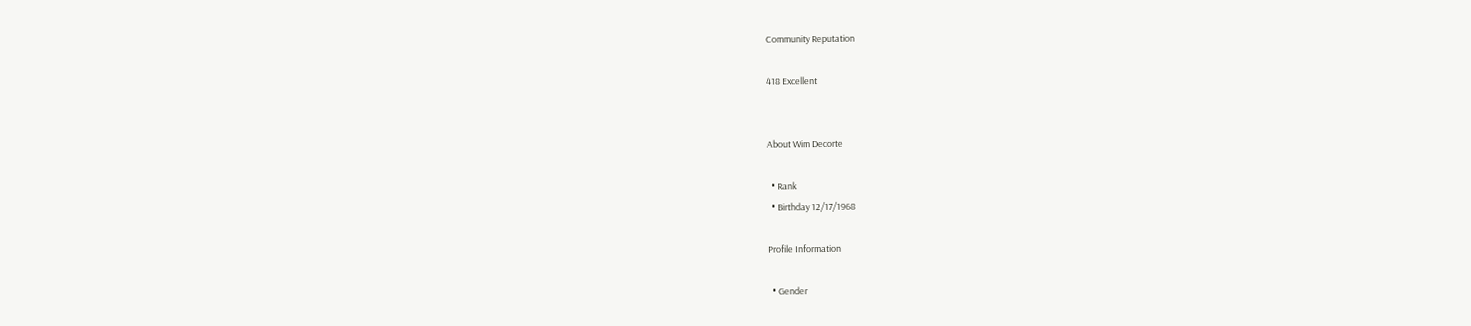Community Reputation

418 Excellent


About Wim Decorte

  • Rank
  • Birthday 12/17/1968

Profile Information

  • Gender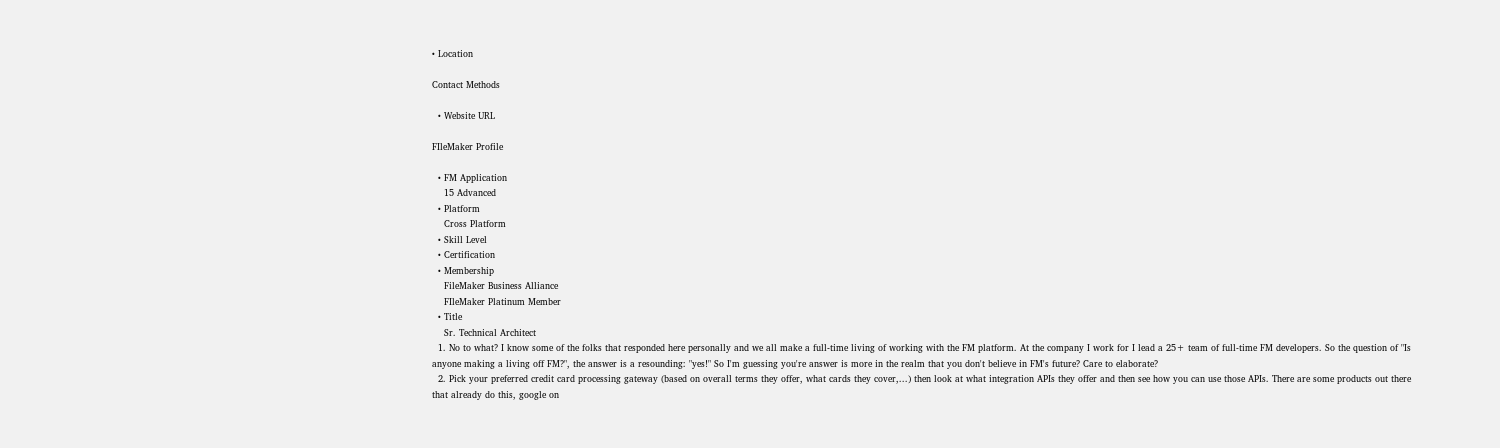• Location

Contact Methods

  • Website URL

FIleMaker Profile

  • FM Application
    15 Advanced
  • Platform
    Cross Platform
  • Skill Level
  • Certification
  • Membership
    FileMaker Business Alliance
    FIleMaker Platinum Member
  • Title
    Sr. Technical Architect
  1. No to what? I know some of the folks that responded here personally and we all make a full-time living of working with the FM platform. At the company I work for I lead a 25+ team of full-time FM developers. So the question of "Is anyone making a living off FM?", the answer is a resounding: "yes!" So I'm guessing you're answer is more in the realm that you don't believe in FM's future? Care to elaborate?
  2. Pick your preferred credit card processing gateway (based on overall terms they offer, what cards they cover,...) then look at what integration APIs they offer and then see how you can use those APIs. There are some products out there that already do this, google on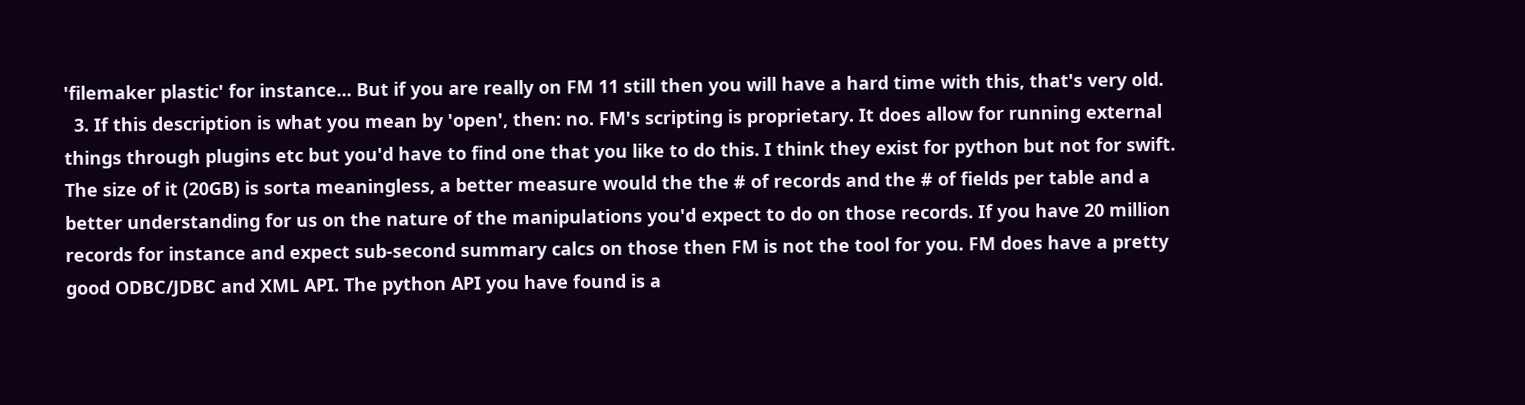'filemaker plastic' for instance... But if you are really on FM 11 still then you will have a hard time with this, that's very old.
  3. If this description is what you mean by 'open', then: no. FM's scripting is proprietary. It does allow for running external things through plugins etc but you'd have to find one that you like to do this. I think they exist for python but not for swift. The size of it (20GB) is sorta meaningless, a better measure would the the # of records and the # of fields per table and a better understanding for us on the nature of the manipulations you'd expect to do on those records. If you have 20 million records for instance and expect sub-second summary calcs on those then FM is not the tool for you. FM does have a pretty good ODBC/JDBC and XML API. The python API you have found is a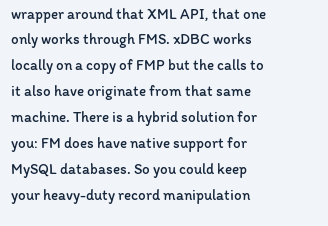wrapper around that XML API, that one only works through FMS. xDBC works locally on a copy of FMP but the calls to it also have originate from that same machine. There is a hybrid solution for you: FM does have native support for MySQL databases. So you could keep your heavy-duty record manipulation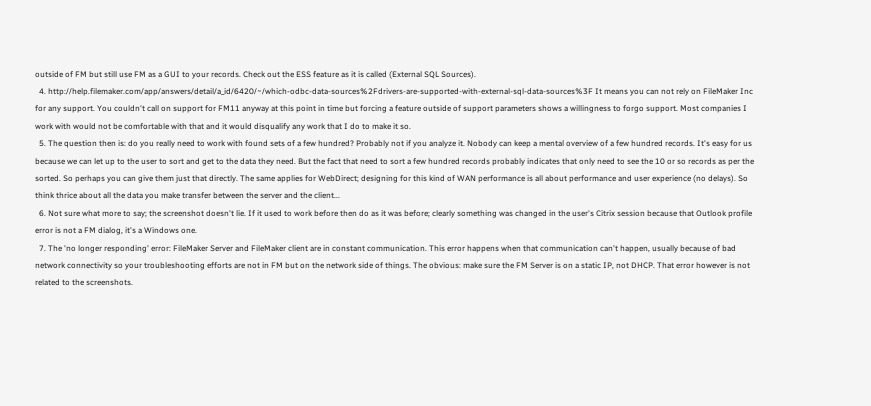outside of FM but still use FM as a GUI to your records. Check out the ESS feature as it is called (External SQL Sources).
  4. http://help.filemaker.com/app/answers/detail/a_id/6420/~/which-odbc-data-sources%2Fdrivers-are-supported-with-external-sql-data-sources%3F It means you can not rely on FileMaker Inc for any support. You couldn't call on support for FM11 anyway at this point in time but forcing a feature outside of support parameters shows a willingness to forgo support. Most companies I work with would not be comfortable with that and it would disqualify any work that I do to make it so.
  5. The question then is: do you really need to work with found sets of a few hundred? Probably not if you analyze it. Nobody can keep a mental overview of a few hundred records. It's easy for us because we can let up to the user to sort and get to the data they need. But the fact that need to sort a few hundred records probably indicates that only need to see the 10 or so records as per the sorted. So perhaps you can give them just that directly. The same applies for WebDirect; designing for this kind of WAN performance is all about performance and user experience (no delays). So think thrice about all the data you make transfer between the server and the client...
  6. Not sure what more to say; the screenshot doesn't lie. If it used to work before then do as it was before; clearly something was changed in the user's Citrix session because that Outlook profile error is not a FM dialog, it's a Windows one.
  7. The 'no longer responding' error: FileMaker Server and FileMaker client are in constant communication. This error happens when that communication can't happen, usually because of bad network connectivity so your troubleshooting efforts are not in FM but on the network side of things. The obvious: make sure the FM Server is on a static IP, not DHCP. That error however is not related to the screenshots.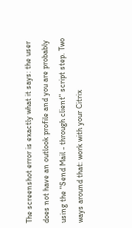The screenshot error is exactly what it says: the user does not have an outlook profile and you are probably using the "Send Mail - through client" script step. Two ways around that: work with your Citrix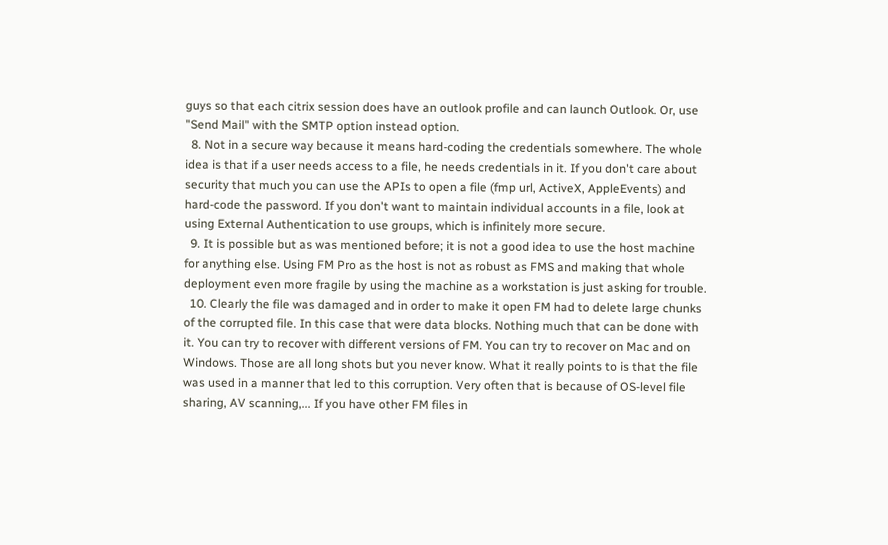guys so that each citrix session does have an outlook profile and can launch Outlook. Or, use "Send Mail" with the SMTP option instead option.
  8. Not in a secure way because it means hard-coding the credentials somewhere. The whole idea is that if a user needs access to a file, he needs credentials in it. If you don't care about security that much you can use the APIs to open a file (fmp url, ActiveX, AppleEvents) and hard-code the password. If you don't want to maintain individual accounts in a file, look at using External Authentication to use groups, which is infinitely more secure.
  9. It is possible but as was mentioned before; it is not a good idea to use the host machine for anything else. Using FM Pro as the host is not as robust as FMS and making that whole deployment even more fragile by using the machine as a workstation is just asking for trouble.
  10. Clearly the file was damaged and in order to make it open FM had to delete large chunks of the corrupted file. In this case that were data blocks. Nothing much that can be done with it. You can try to recover with different versions of FM. You can try to recover on Mac and on Windows. Those are all long shots but you never know. What it really points to is that the file was used in a manner that led to this corruption. Very often that is because of OS-level file sharing, AV scanning,... If you have other FM files in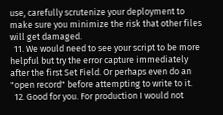use, carefully scrutenize your deployment to make sure you minimize the risk that other files will get damaged.
  11. We would need to see your script to be more helpful but try the error capture immediately after the first Set Field. Or perhaps even do an "open record" before attempting to write to it.
  12. Good for you. For production I would not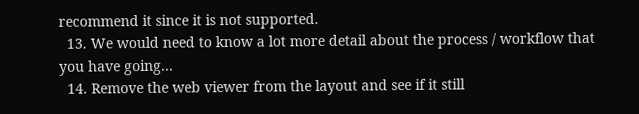recommend it since it is not supported.
  13. We would need to know a lot more detail about the process / workflow that you have going...
  14. Remove the web viewer from the layout and see if it still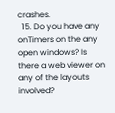crashes.
  15. Do you have any onTimers on the any open windows? Is there a web viewer on any of the layouts involved?